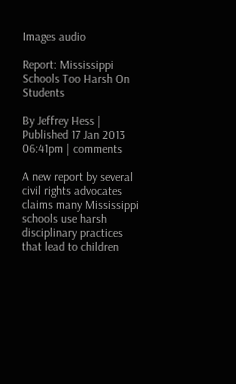Images audio

Report: Mississippi Schools Too Harsh On Students

By Jeffrey Hess | Published 17 Jan 2013 06:41pm | comments

A new report by several civil rights advocates claims many Mississippi schools use harsh disciplinary practices that lead to children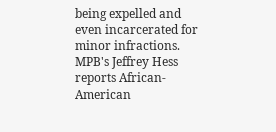being expelled and even incarcerated for minor infractions. MPB's Jeffrey Hess reports African-American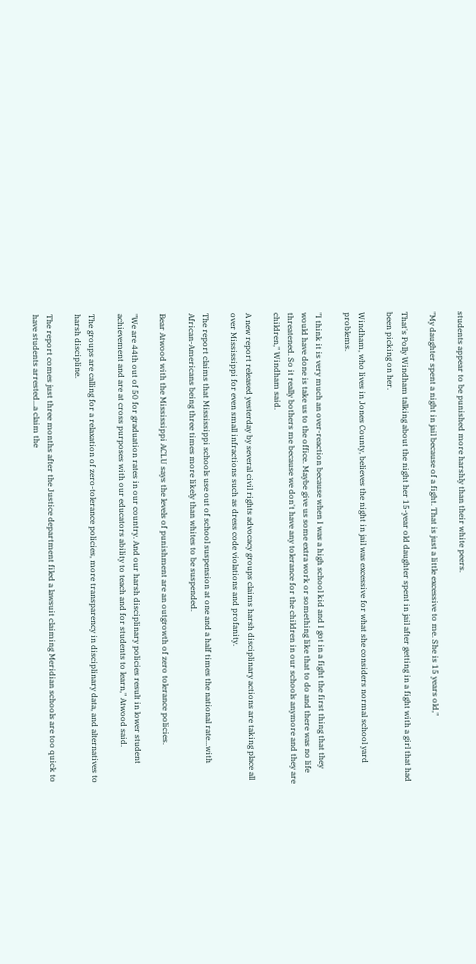students appear to be punished more harshly than their white peers.

"My daughter spent a night in jail because of a fight. That is just a little excessive to me. She is 15 years old,"

That's Polly Windham talking about the night her 15-year old daughter spent in jail after getting in a fight with a girl that had been picking on her.

Windham, who lives in Jones County, believes the night in jail was excessive for what she considers normal school yard problems.

"I think it is very much an over-reaction because when I was a high school kid and I got in a fight the first thing that they would have done is take us to the office. Maybe give us some extra work or something like that to do and there was no life threatened. So it really bothers me because we don't have any tolerance for the children in our schools anymore and they are children," Windham said.

A new report released yesterday by several civil rights advocacy groups claims harsh disciplinary actions are taking place all over Mississippi for even small infractions such as dress code violations and profanity.

The report claims that Mississippi schools use out of school suspension at one and a half times the national rate...with African-Americans being three times more likely than whites to be suspended.

Bear Atwood with the Mississippi ACLU says the levels of punishment are an outgrowth of zero tolerance policies.

"We are 44th out of 50 for graduation rates in our country. And our harsh disciplinary policies result in lower student achievement and are at cross purposes with our educators ability to teach and for students to learn," Atwood said.

The groups are calling for a relaxation of zero-tolerance policies, more transparency in disciplinary data, and alternatives to harsh discipline.

The report comes just three months after the Justice department filed a lawsuit claiming Meridian schools are too quick to have students arrested...a claim the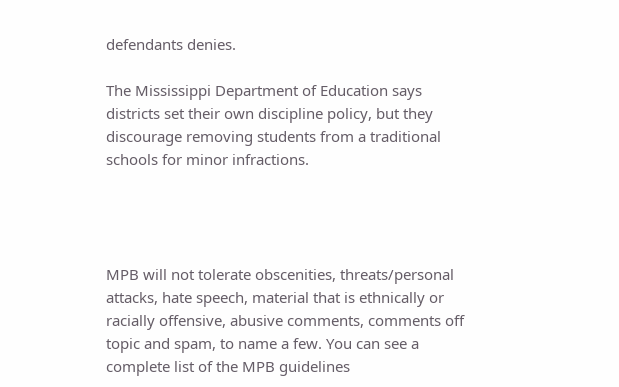defendants denies.

The Mississippi Department of Education says districts set their own discipline policy, but they discourage removing students from a traditional schools for minor infractions.




MPB will not tolerate obscenities, threats/personal attacks, hate speech, material that is ethnically or racially offensive, abusive comments, comments off topic and spam, to name a few. You can see a complete list of the MPB guidelines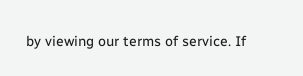by viewing our terms of service. If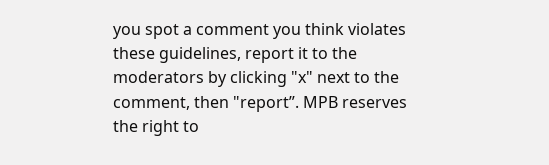you spot a comment you think violates these guidelines, report it to the moderators by clicking "x" next to the comment, then "report”. MPB reserves the right to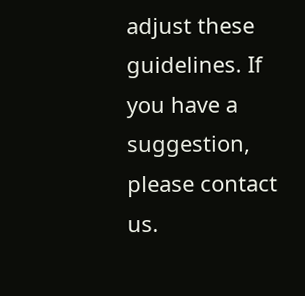adjust these guidelines. If you have a suggestion, please contact us.